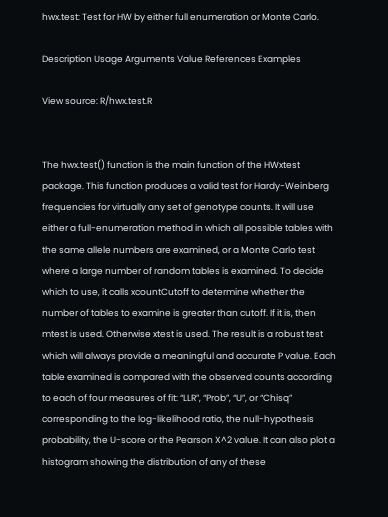hwx.test: Test for HW by either full enumeration or Monte Carlo.

Description Usage Arguments Value References Examples

View source: R/hwx.test.R


The hwx.test() function is the main function of the HWxtest package. This function produces a valid test for Hardy-Weinberg frequencies for virtually any set of genotype counts. It will use either a full-enumeration method in which all possible tables with the same allele numbers are examined, or a Monte Carlo test where a large number of random tables is examined. To decide which to use, it calls xcountCutoff to determine whether the number of tables to examine is greater than cutoff. If it is, then mtest is used. Otherwise xtest is used. The result is a robust test which will always provide a meaningful and accurate P value. Each table examined is compared with the observed counts according to each of four measures of fit: “LLR”, “Prob”, “U”, or “Chisq” corresponding to the log-likelihood ratio, the null-hypothesis probability, the U-score or the Pearson X^2 value. It can also plot a histogram showing the distribution of any of these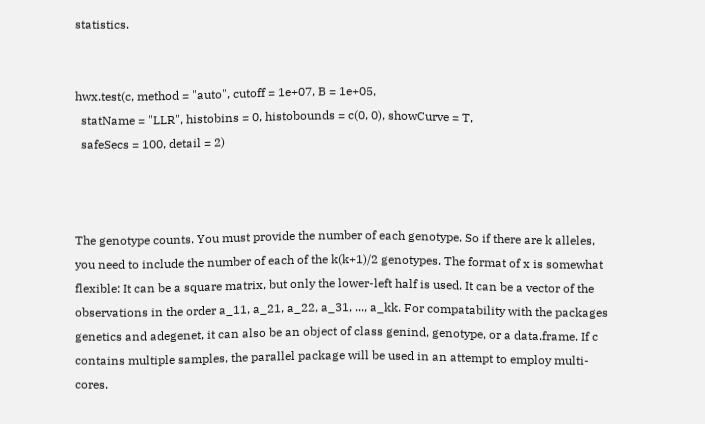statistics.


hwx.test(c, method = "auto", cutoff = 1e+07, B = 1e+05,
  statName = "LLR", histobins = 0, histobounds = c(0, 0), showCurve = T,
  safeSecs = 100, detail = 2)



The genotype counts. You must provide the number of each genotype. So if there are k alleles, you need to include the number of each of the k(k+1)/2 genotypes. The format of x is somewhat flexible: It can be a square matrix, but only the lower-left half is used. It can be a vector of the observations in the order a_11, a_21, a_22, a_31, ..., a_kk. For compatability with the packages genetics and adegenet, it can also be an object of class genind, genotype, or a data.frame. If c contains multiple samples, the parallel package will be used in an attempt to employ multi-cores.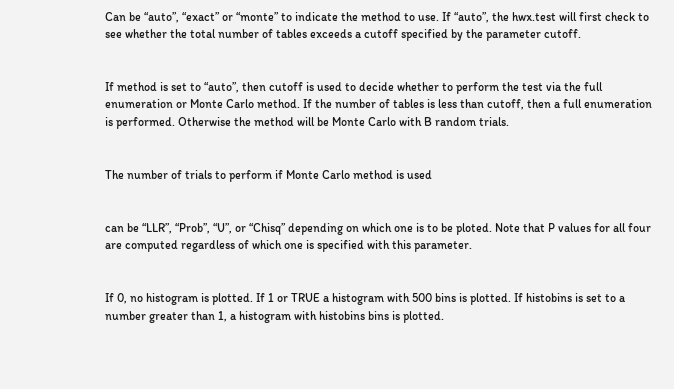Can be “auto”, “exact” or “monte” to indicate the method to use. If “auto”, the hwx.test will first check to see whether the total number of tables exceeds a cutoff specified by the parameter cutoff.


If method is set to “auto”, then cutoff is used to decide whether to perform the test via the full enumeration or Monte Carlo method. If the number of tables is less than cutoff, then a full enumeration is performed. Otherwise the method will be Monte Carlo with B random trials.


The number of trials to perform if Monte Carlo method is used


can be “LLR”, “Prob”, “U”, or “Chisq” depending on which one is to be ploted. Note that P values for all four are computed regardless of which one is specified with this parameter.


If 0, no histogram is plotted. If 1 or TRUE a histogram with 500 bins is plotted. If histobins is set to a number greater than 1, a histogram with histobins bins is plotted.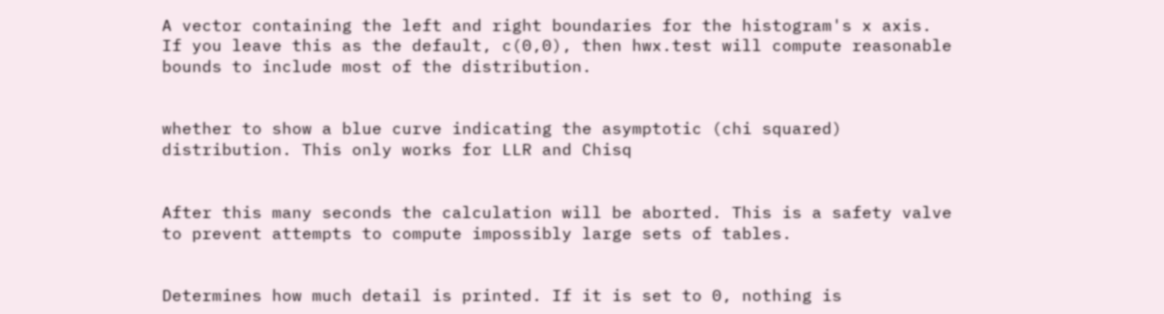A vector containing the left and right boundaries for the histogram's x axis. If you leave this as the default, c(0,0), then hwx.test will compute reasonable bounds to include most of the distribution.


whether to show a blue curve indicating the asymptotic (chi squared) distribution. This only works for LLR and Chisq


After this many seconds the calculation will be aborted. This is a safety valve to prevent attempts to compute impossibly large sets of tables.


Determines how much detail is printed. If it is set to 0, nothing is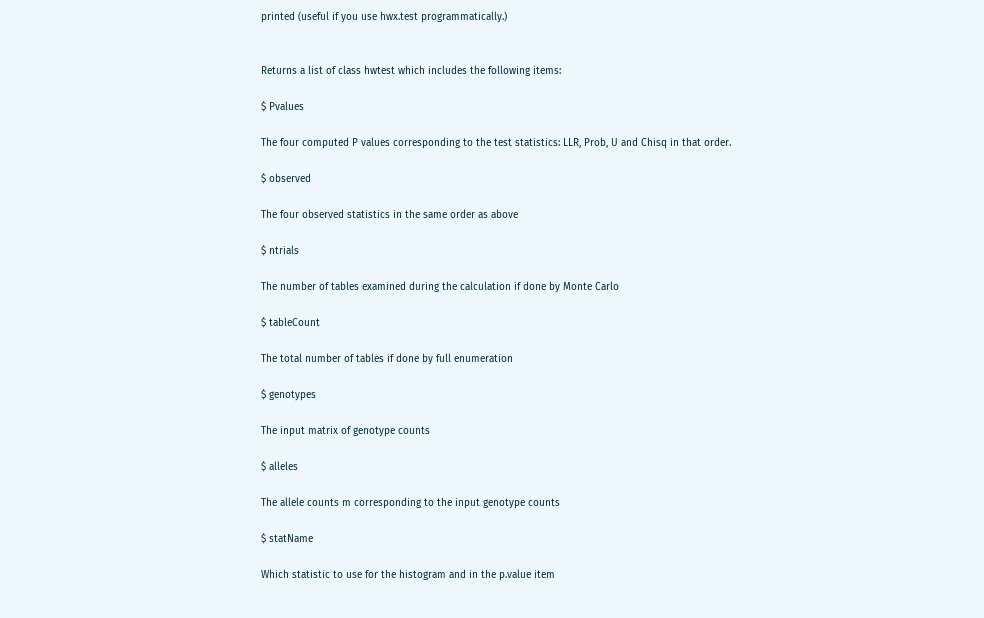printed (useful if you use hwx.test programmatically.)


Returns a list of class hwtest which includes the following items:

$ Pvalues

The four computed P values corresponding to the test statistics: LLR, Prob, U and Chisq in that order.

$ observed

The four observed statistics in the same order as above

$ ntrials

The number of tables examined during the calculation if done by Monte Carlo

$ tableCount

The total number of tables if done by full enumeration

$ genotypes

The input matrix of genotype counts

$ alleles

The allele counts m corresponding to the input genotype counts

$ statName

Which statistic to use for the histogram and in the p.value item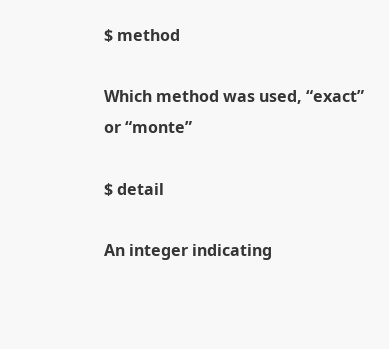$ method

Which method was used, “exact” or “monte”

$ detail

An integer indicating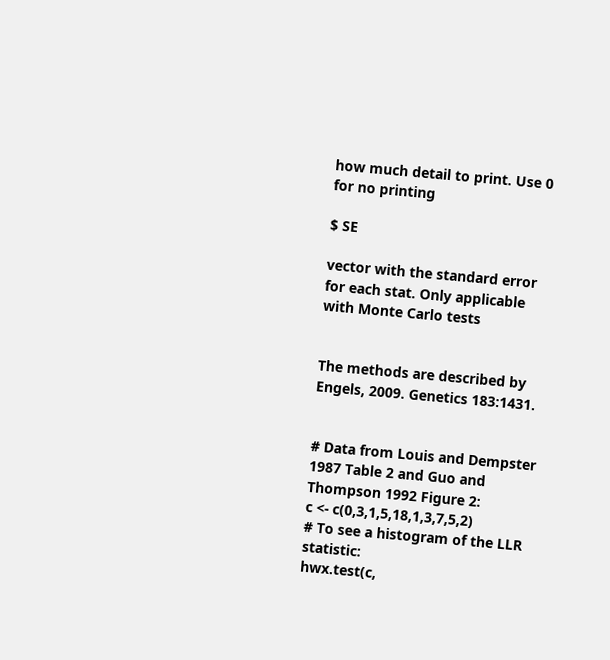how much detail to print. Use 0 for no printing

$ SE

vector with the standard error for each stat. Only applicable with Monte Carlo tests


The methods are described by Engels, 2009. Genetics 183:1431.


# Data from Louis and Dempster 1987 Table 2 and Guo and Thompson 1992 Figure 2:
c <- c(0,3,1,5,18,1,3,7,5,2)
# To see a histogram of the LLR statistic:
hwx.test(c,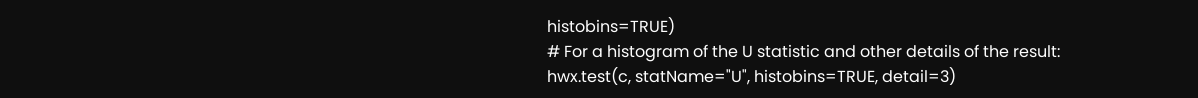histobins=TRUE)
# For a histogram of the U statistic and other details of the result:
hwx.test(c, statName="U", histobins=TRUE, detail=3)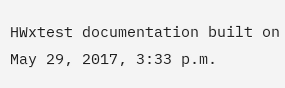HWxtest documentation built on May 29, 2017, 3:33 p.m.